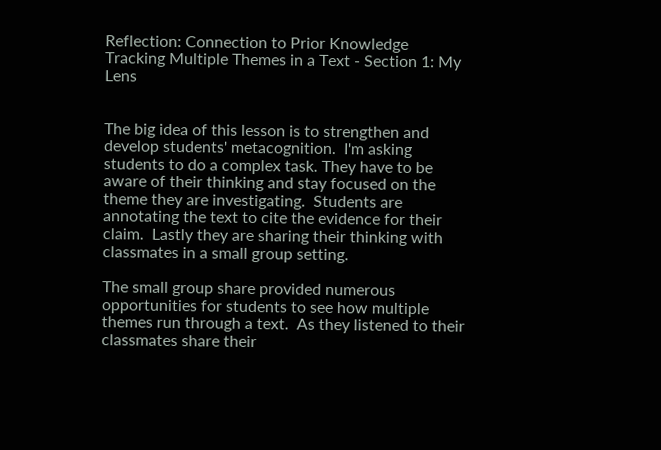Reflection: Connection to Prior Knowledge Tracking Multiple Themes in a Text - Section 1: My Lens


The big idea of this lesson is to strengthen and develop students' metacognition.  I'm asking students to do a complex task. They have to be aware of their thinking and stay focused on the theme they are investigating.  Students are annotating the text to cite the evidence for their claim.  Lastly they are sharing their thinking with classmates in a small group setting.

The small group share provided numerous opportunities for students to see how multiple themes run through a text.  As they listened to their classmates share their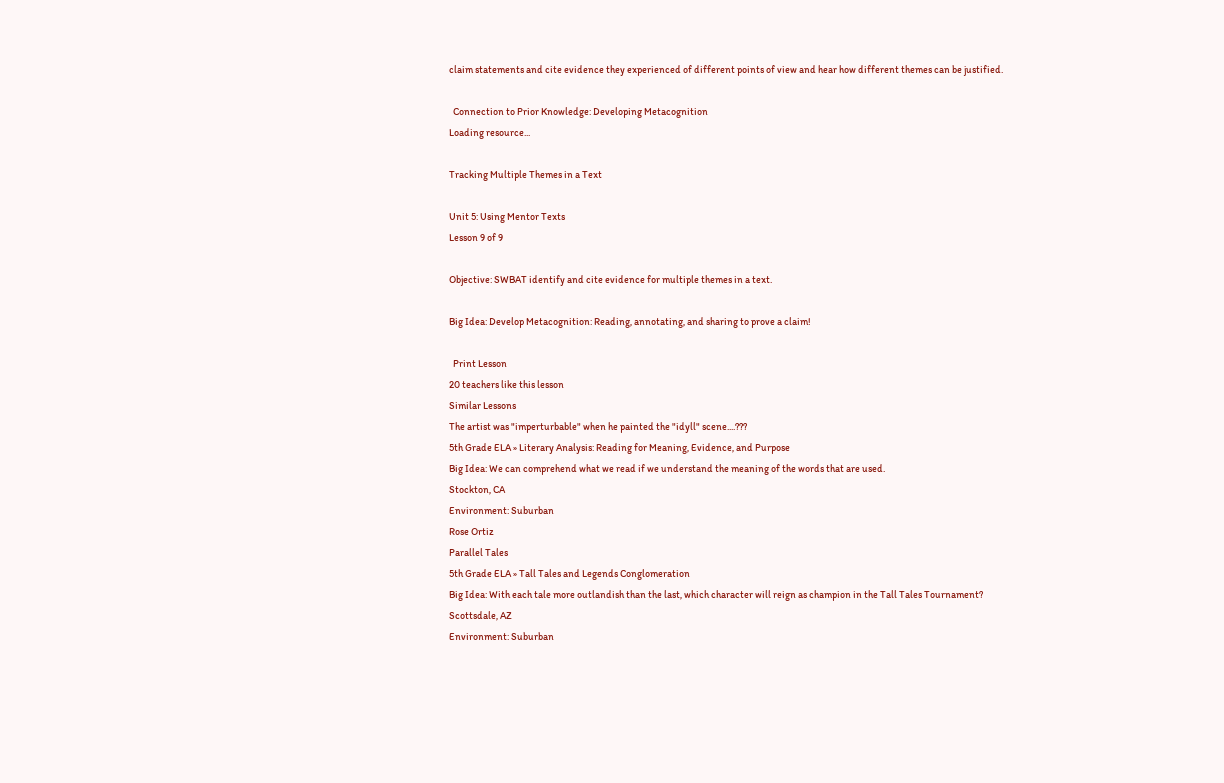claim statements and cite evidence they experienced of different points of view and hear how different themes can be justified.

  Connection to Prior Knowledge: Developing Metacognition
Loading resource...

Tracking Multiple Themes in a Text

Unit 5: Using Mentor Texts
Lesson 9 of 9

Objective: SWBAT identify and cite evidence for multiple themes in a text.

Big Idea: Develop Metacognition: Reading, annotating, and sharing to prove a claim!

  Print Lesson
20 teachers like this lesson
Similar Lessons
The artist was "imperturbable" when he painted the "idyll" scene....???
5th Grade ELA » Literary Analysis: Reading for Meaning, Evidence, and Purpose
Big Idea: We can comprehend what we read if we understand the meaning of the words that are used.
Stockton, CA
Environment: Suburban
Rose Ortiz
Parallel Tales
5th Grade ELA » Tall Tales and Legends Conglomeration
Big Idea: With each tale more outlandish than the last, which character will reign as champion in the Tall Tales Tournament?
Scottsdale, AZ
Environment: Suburban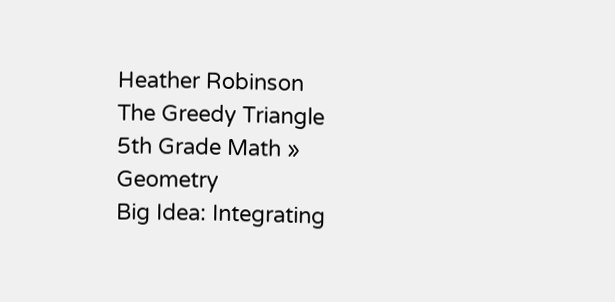Heather Robinson
The Greedy Triangle
5th Grade Math » Geometry
Big Idea: Integrating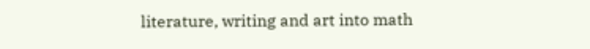literature, writing and art into math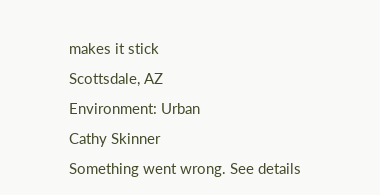makes it stick
Scottsdale, AZ
Environment: Urban
Cathy Skinner
Something went wrong. See details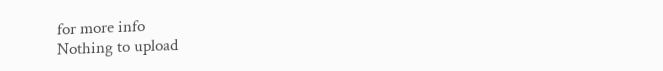for more info
Nothing to upload